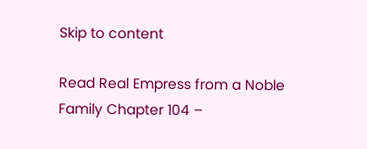Skip to content

Read Real Empress from a Noble Family Chapter 104 –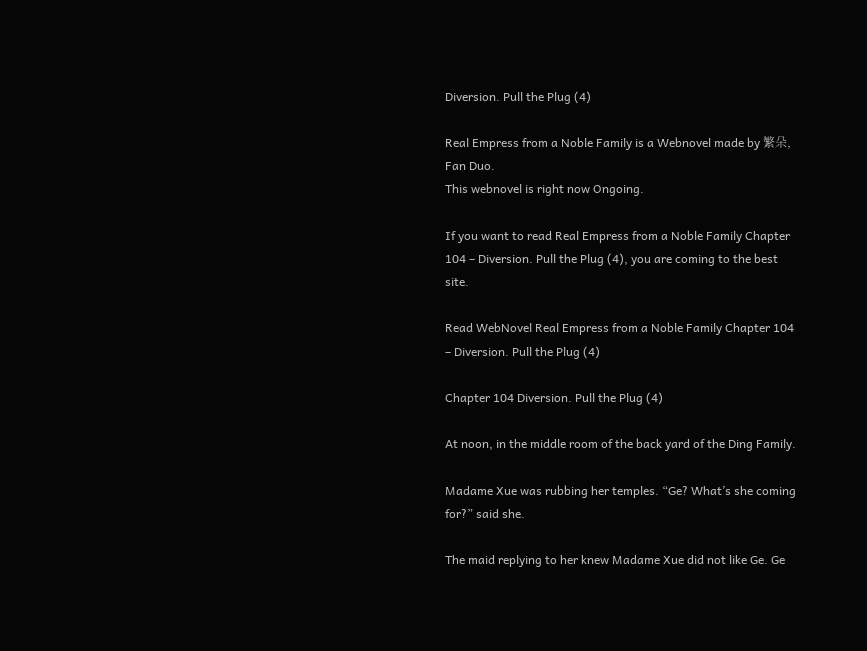Diversion. Pull the Plug (4)

Real Empress from a Noble Family is a Webnovel made by 繁朵, Fan Duo.
This webnovel is right now Ongoing.

If you want to read Real Empress from a Noble Family Chapter 104 – Diversion. Pull the Plug (4), you are coming to the best site.

Read WebNovel Real Empress from a Noble Family Chapter 104 – Diversion. Pull the Plug (4)

Chapter 104 Diversion. Pull the Plug (4)

At noon, in the middle room of the back yard of the Ding Family.

Madame Xue was rubbing her temples. “Ge? What’s she coming for?” said she.

The maid replying to her knew Madame Xue did not like Ge. Ge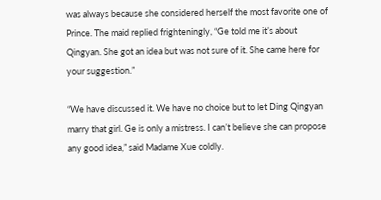was always because she considered herself the most favorite one of Prince. The maid replied frighteningly, “Ge told me it’s about Qingyan. She got an idea but was not sure of it. She came here for your suggestion.”

“We have discussed it. We have no choice but to let Ding Qingyan marry that girl. Ge is only a mistress. I can’t believe she can propose any good idea,” said Madame Xue coldly.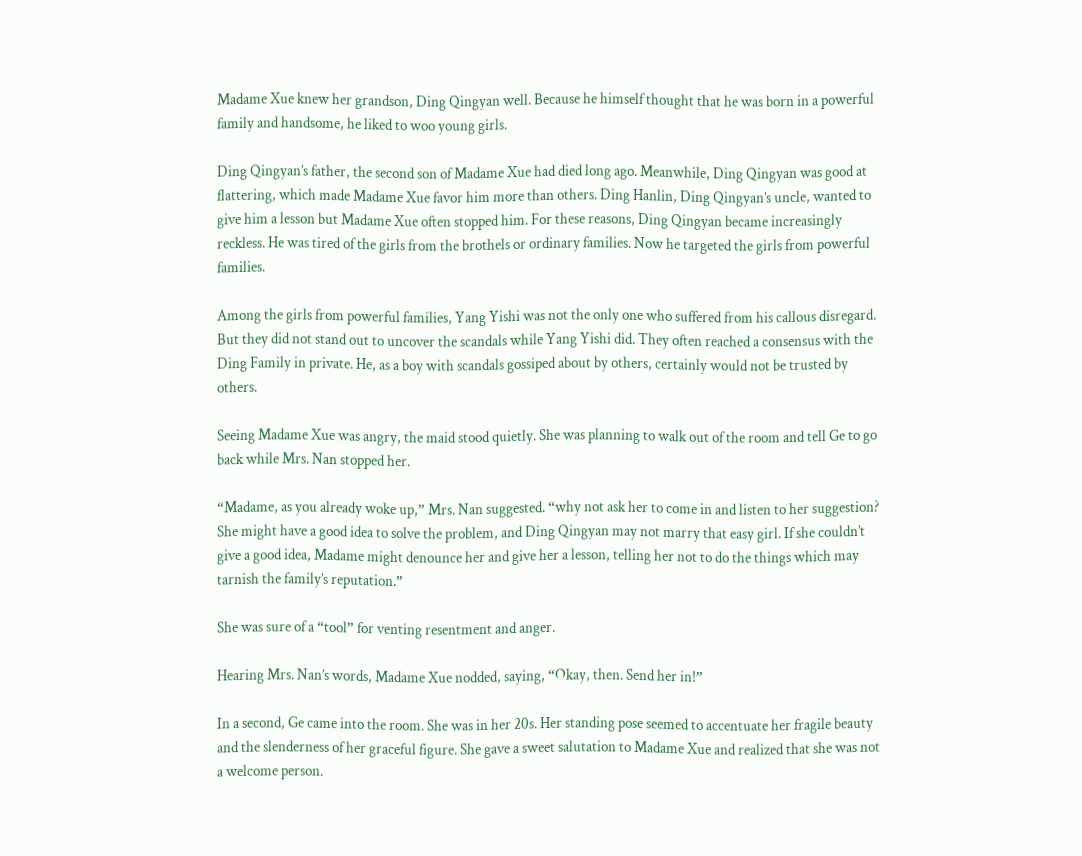Madame Xue knew her grandson, Ding Qingyan well. Because he himself thought that he was born in a powerful family and handsome, he liked to woo young girls.

Ding Qingyan’s father, the second son of Madame Xue had died long ago. Meanwhile, Ding Qingyan was good at flattering, which made Madame Xue favor him more than others. Ding Hanlin, Ding Qingyan’s uncle, wanted to give him a lesson but Madame Xue often stopped him. For these reasons, Ding Qingyan became increasingly reckless. He was tired of the girls from the brothels or ordinary families. Now he targeted the girls from powerful families.

Among the girls from powerful families, Yang Yishi was not the only one who suffered from his callous disregard. But they did not stand out to uncover the scandals while Yang Yishi did. They often reached a consensus with the Ding Family in private. He, as a boy with scandals gossiped about by others, certainly would not be trusted by others.

Seeing Madame Xue was angry, the maid stood quietly. She was planning to walk out of the room and tell Ge to go back while Mrs. Nan stopped her.

“Madame, as you already woke up,” Mrs. Nan suggested. “why not ask her to come in and listen to her suggestion? She might have a good idea to solve the problem, and Ding Qingyan may not marry that easy girl. If she couldn’t give a good idea, Madame might denounce her and give her a lesson, telling her not to do the things which may tarnish the family’s reputation.”

She was sure of a “tool” for venting resentment and anger.

Hearing Mrs. Nan’s words, Madame Xue nodded, saying, “Okay, then. Send her in!”

In a second, Ge came into the room. She was in her 20s. Her standing pose seemed to accentuate her fragile beauty and the slenderness of her graceful figure. She gave a sweet salutation to Madame Xue and realized that she was not a welcome person.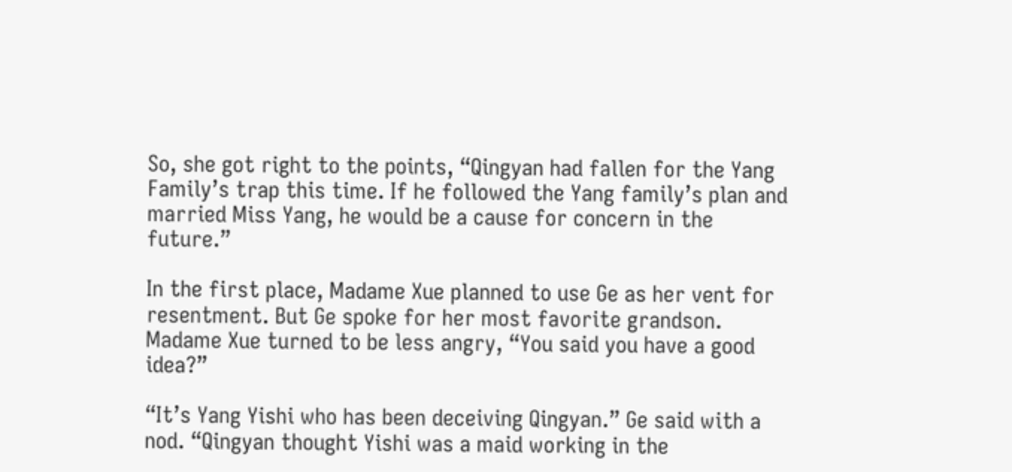So, she got right to the points, “Qingyan had fallen for the Yang Family’s trap this time. If he followed the Yang family’s plan and married Miss Yang, he would be a cause for concern in the future.”

In the first place, Madame Xue planned to use Ge as her vent for resentment. But Ge spoke for her most favorite grandson. Madame Xue turned to be less angry, “You said you have a good idea?”

“It’s Yang Yishi who has been deceiving Qingyan.” Ge said with a nod. “Qingyan thought Yishi was a maid working in the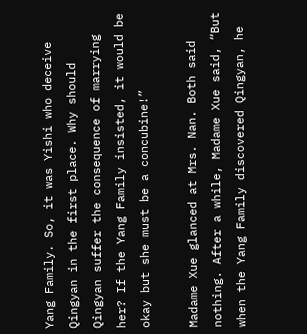Yang Family. So, it was Yishi who deceive Qingyan in the first place. Why should Qingyan suffer the consequence of marrying her? If the Yang Family insisted, it would be okay but she must be a concubine!”

Madame Xue glanced at Mrs. Nan. Both said nothing. After a while, Madame Xue said, “But when the Yang Family discovered Qingyan, he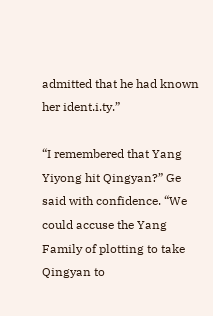admitted that he had known her ident.i.ty.”

“I remembered that Yang Yiyong hit Qingyan?” Ge said with confidence. “We could accuse the Yang Family of plotting to take Qingyan to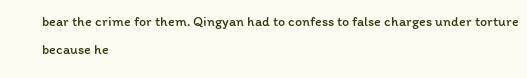bear the crime for them. Qingyan had to confess to false charges under torture because he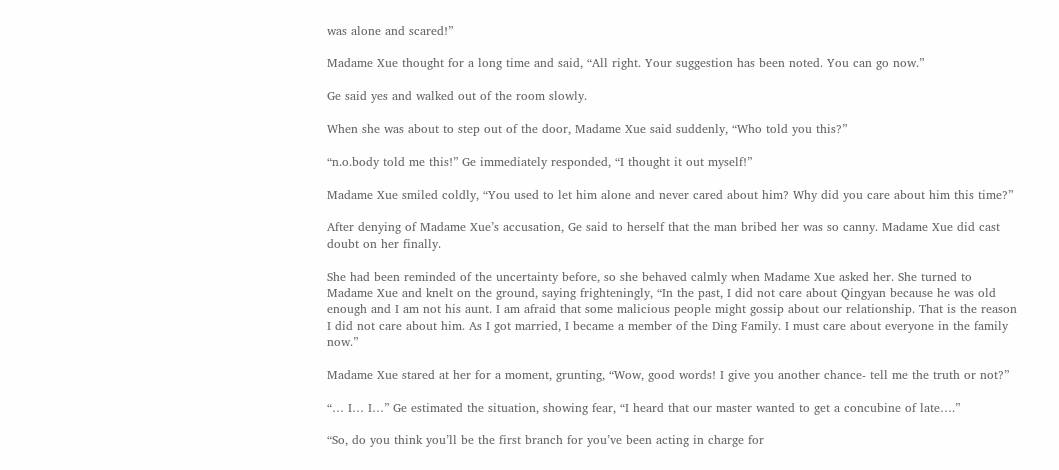was alone and scared!”

Madame Xue thought for a long time and said, “All right. Your suggestion has been noted. You can go now.”

Ge said yes and walked out of the room slowly.

When she was about to step out of the door, Madame Xue said suddenly, “Who told you this?”

“n.o.body told me this!” Ge immediately responded, “I thought it out myself!”

Madame Xue smiled coldly, “You used to let him alone and never cared about him? Why did you care about him this time?”

After denying of Madame Xue’s accusation, Ge said to herself that the man bribed her was so canny. Madame Xue did cast doubt on her finally.

She had been reminded of the uncertainty before, so she behaved calmly when Madame Xue asked her. She turned to Madame Xue and knelt on the ground, saying frighteningly, “In the past, I did not care about Qingyan because he was old enough and I am not his aunt. I am afraid that some malicious people might gossip about our relationship. That is the reason I did not care about him. As I got married, I became a member of the Ding Family. I must care about everyone in the family now.”

Madame Xue stared at her for a moment, grunting, “Wow, good words! I give you another chance- tell me the truth or not?”

“… I… I…” Ge estimated the situation, showing fear, “I heard that our master wanted to get a concubine of late….”

“So, do you think you’ll be the first branch for you’ve been acting in charge for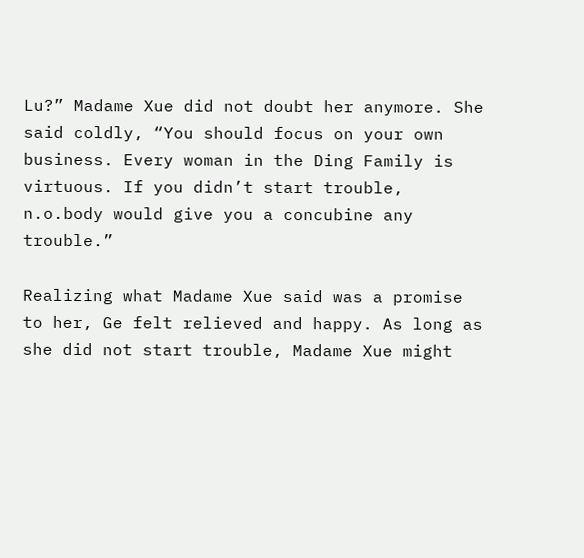Lu?” Madame Xue did not doubt her anymore. She said coldly, “You should focus on your own business. Every woman in the Ding Family is virtuous. If you didn’t start trouble, n.o.body would give you a concubine any trouble.”

Realizing what Madame Xue said was a promise to her, Ge felt relieved and happy. As long as she did not start trouble, Madame Xue might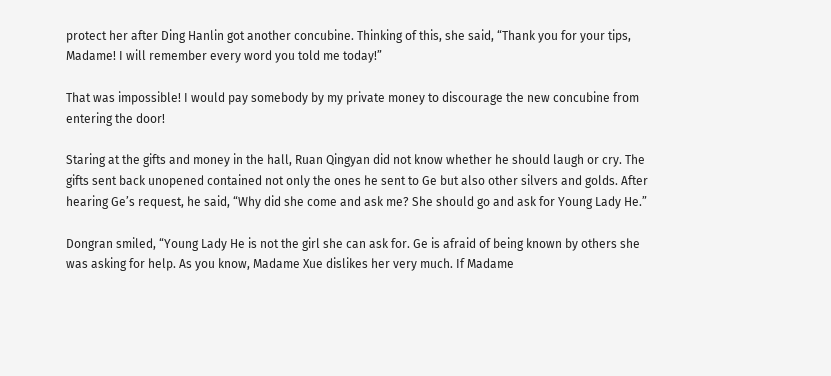protect her after Ding Hanlin got another concubine. Thinking of this, she said, “Thank you for your tips, Madame! I will remember every word you told me today!”

That was impossible! I would pay somebody by my private money to discourage the new concubine from entering the door!

Staring at the gifts and money in the hall, Ruan Qingyan did not know whether he should laugh or cry. The gifts sent back unopened contained not only the ones he sent to Ge but also other silvers and golds. After hearing Ge’s request, he said, “Why did she come and ask me? She should go and ask for Young Lady He.”

Dongran smiled, “Young Lady He is not the girl she can ask for. Ge is afraid of being known by others she was asking for help. As you know, Madame Xue dislikes her very much. If Madame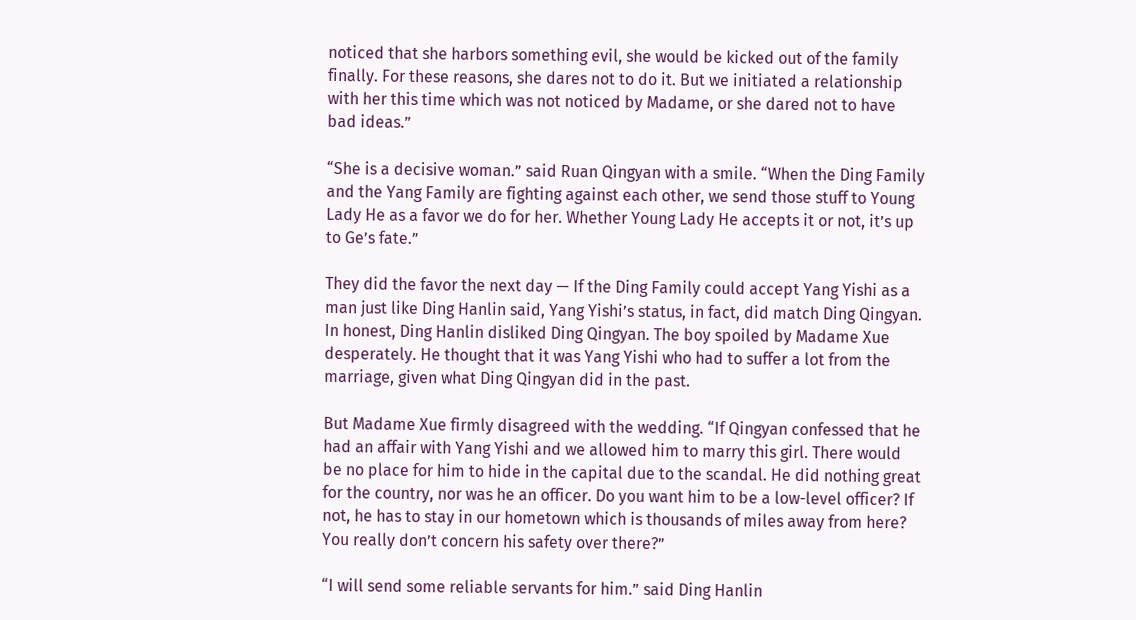noticed that she harbors something evil, she would be kicked out of the family finally. For these reasons, she dares not to do it. But we initiated a relationship with her this time which was not noticed by Madame, or she dared not to have bad ideas.”

“She is a decisive woman.” said Ruan Qingyan with a smile. “When the Ding Family and the Yang Family are fighting against each other, we send those stuff to Young Lady He as a favor we do for her. Whether Young Lady He accepts it or not, it’s up to Ge’s fate.”

They did the favor the next day — If the Ding Family could accept Yang Yishi as a man just like Ding Hanlin said, Yang Yishi’s status, in fact, did match Ding Qingyan. In honest, Ding Hanlin disliked Ding Qingyan. The boy spoiled by Madame Xue desperately. He thought that it was Yang Yishi who had to suffer a lot from the marriage, given what Ding Qingyan did in the past.

But Madame Xue firmly disagreed with the wedding. “If Qingyan confessed that he had an affair with Yang Yishi and we allowed him to marry this girl. There would be no place for him to hide in the capital due to the scandal. He did nothing great for the country, nor was he an officer. Do you want him to be a low-level officer? If not, he has to stay in our hometown which is thousands of miles away from here? You really don’t concern his safety over there?”

“I will send some reliable servants for him.” said Ding Hanlin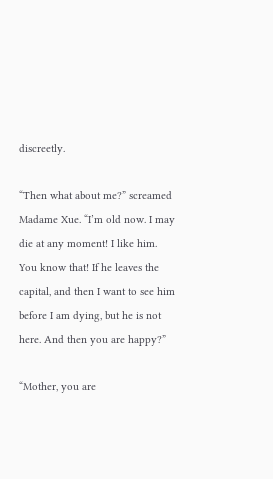discreetly.

“Then what about me?” screamed Madame Xue. “I’m old now. I may die at any moment! I like him. You know that! If he leaves the capital, and then I want to see him before I am dying, but he is not here. And then you are happy?”

“Mother, you are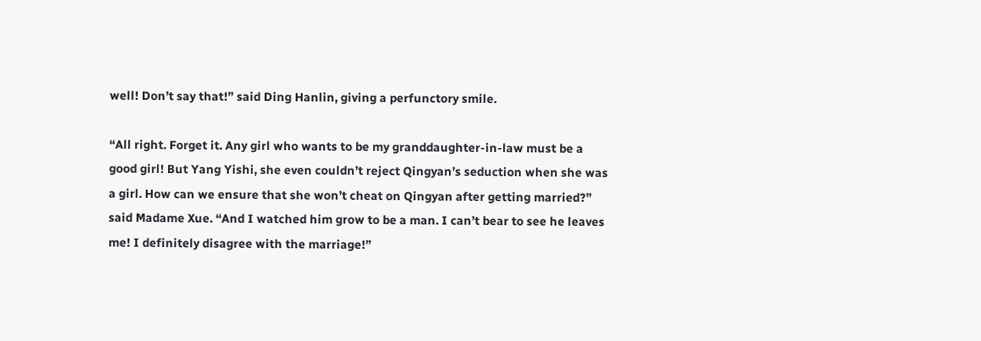well! Don’t say that!” said Ding Hanlin, giving a perfunctory smile.

“All right. Forget it. Any girl who wants to be my granddaughter-in-law must be a good girl! But Yang Yishi, she even couldn’t reject Qingyan’s seduction when she was a girl. How can we ensure that she won’t cheat on Qingyan after getting married?” said Madame Xue. “And I watched him grow to be a man. I can’t bear to see he leaves me! I definitely disagree with the marriage!”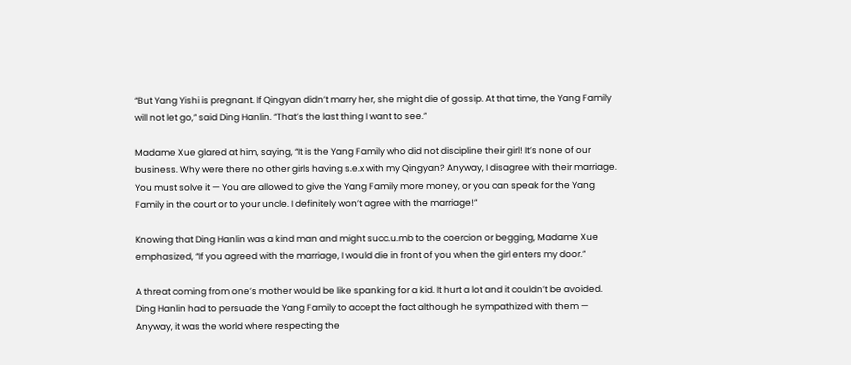“But Yang Yishi is pregnant. If Qingyan didn’t marry her, she might die of gossip. At that time, the Yang Family will not let go,” said Ding Hanlin. “That’s the last thing I want to see.”

Madame Xue glared at him, saying, “It is the Yang Family who did not discipline their girl! It’s none of our business. Why were there no other girls having s.e.x with my Qingyan? Anyway, I disagree with their marriage. You must solve it — You are allowed to give the Yang Family more money, or you can speak for the Yang Family in the court or to your uncle. I definitely won’t agree with the marriage!”

Knowing that Ding Hanlin was a kind man and might succ.u.mb to the coercion or begging, Madame Xue emphasized, “If you agreed with the marriage, I would die in front of you when the girl enters my door.”

A threat coming from one’s mother would be like spanking for a kid. It hurt a lot and it couldn’t be avoided. Ding Hanlin had to persuade the Yang Family to accept the fact although he sympathized with them — Anyway, it was the world where respecting the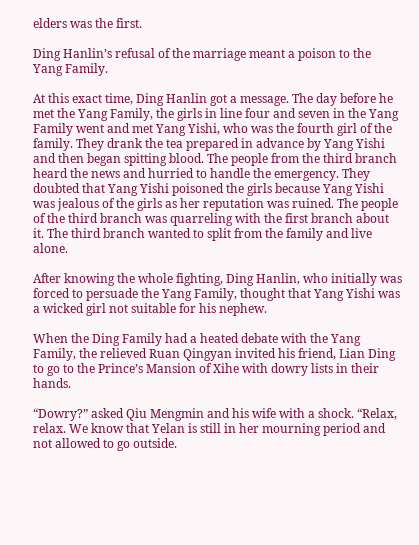elders was the first.

Ding Hanlin’s refusal of the marriage meant a poison to the Yang Family.

At this exact time, Ding Hanlin got a message. The day before he met the Yang Family, the girls in line four and seven in the Yang Family went and met Yang Yishi, who was the fourth girl of the family. They drank the tea prepared in advance by Yang Yishi and then began spitting blood. The people from the third branch heard the news and hurried to handle the emergency. They doubted that Yang Yishi poisoned the girls because Yang Yishi was jealous of the girls as her reputation was ruined. The people of the third branch was quarreling with the first branch about it. The third branch wanted to split from the family and live alone.

After knowing the whole fighting, Ding Hanlin, who initially was forced to persuade the Yang Family, thought that Yang Yishi was a wicked girl not suitable for his nephew.

When the Ding Family had a heated debate with the Yang Family, the relieved Ruan Qingyan invited his friend, Lian Ding to go to the Prince’s Mansion of Xihe with dowry lists in their hands.

“Dowry?” asked Qiu Mengmin and his wife with a shock. “Relax, relax. We know that Yelan is still in her mourning period and not allowed to go outside.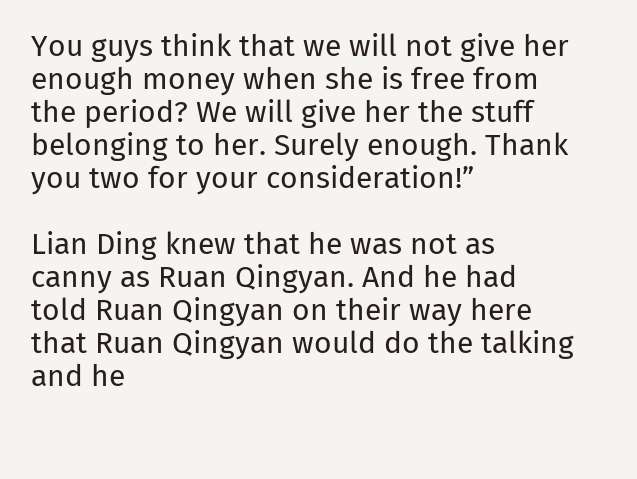You guys think that we will not give her enough money when she is free from the period? We will give her the stuff belonging to her. Surely enough. Thank you two for your consideration!”

Lian Ding knew that he was not as canny as Ruan Qingyan. And he had told Ruan Qingyan on their way here that Ruan Qingyan would do the talking and he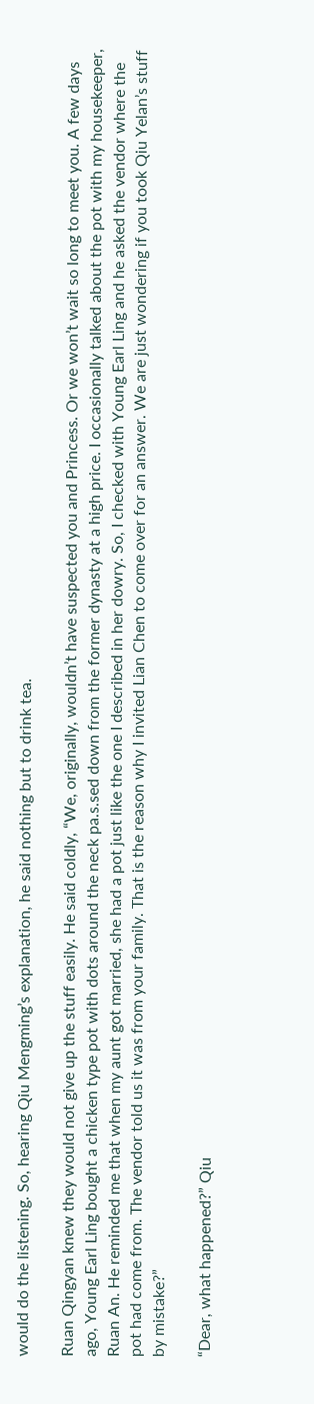would do the listening. So, hearing Qiu Mengming’s explanation, he said nothing but to drink tea.

Ruan Qingyan knew they would not give up the stuff easily. He said coldly, “We, originally, wouldn’t have suspected you and Princess. Or we won’t wait so long to meet you. A few days ago, Young Earl Ling bought a chicken type pot with dots around the neck pa.s.sed down from the former dynasty at a high price. I occasionally talked about the pot with my housekeeper, Ruan An. He reminded me that when my aunt got married, she had a pot just like the one I described in her dowry. So, I checked with Young Earl Ling and he asked the vendor where the pot had come from. The vendor told us it was from your family. That is the reason why I invited Lian Chen to come over for an answer. We are just wondering if you took Qiu Yelan’s stuff by mistake?”

“Dear, what happened?” Qiu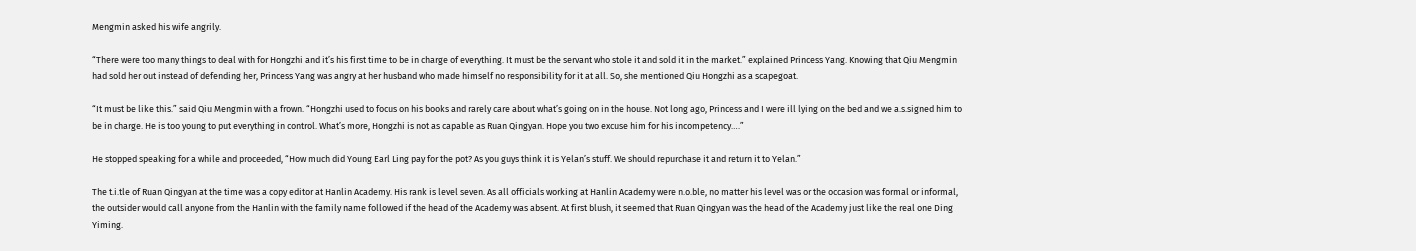Mengmin asked his wife angrily.

“There were too many things to deal with for Hongzhi and it’s his first time to be in charge of everything. It must be the servant who stole it and sold it in the market.” explained Princess Yang. Knowing that Qiu Mengmin had sold her out instead of defending her, Princess Yang was angry at her husband who made himself no responsibility for it at all. So, she mentioned Qiu Hongzhi as a scapegoat.

“It must be like this.” said Qiu Mengmin with a frown. “Hongzhi used to focus on his books and rarely care about what’s going on in the house. Not long ago, Princess and I were ill lying on the bed and we a.s.signed him to be in charge. He is too young to put everything in control. What’s more, Hongzhi is not as capable as Ruan Qingyan. Hope you two excuse him for his incompetency….”

He stopped speaking for a while and proceeded, “How much did Young Earl Ling pay for the pot? As you guys think it is Yelan’s stuff. We should repurchase it and return it to Yelan.”

The t.i.tle of Ruan Qingyan at the time was a copy editor at Hanlin Academy. His rank is level seven. As all officials working at Hanlin Academy were n.o.ble, no matter his level was or the occasion was formal or informal, the outsider would call anyone from the Hanlin with the family name followed if the head of the Academy was absent. At first blush, it seemed that Ruan Qingyan was the head of the Academy just like the real one Ding Yiming.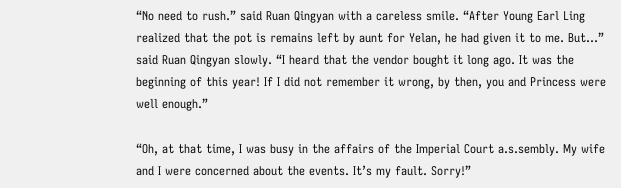“No need to rush.” said Ruan Qingyan with a careless smile. “After Young Earl Ling realized that the pot is remains left by aunt for Yelan, he had given it to me. But…” said Ruan Qingyan slowly. “I heard that the vendor bought it long ago. It was the beginning of this year! If I did not remember it wrong, by then, you and Princess were well enough.”

“Oh, at that time, I was busy in the affairs of the Imperial Court a.s.sembly. My wife and I were concerned about the events. It’s my fault. Sorry!”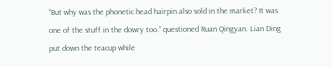“But why was the phonetic head hairpin also sold in the market? It was one of the stuff in the dowry too.” questioned Ruan Qingyan. Lian Ding put down the teacup while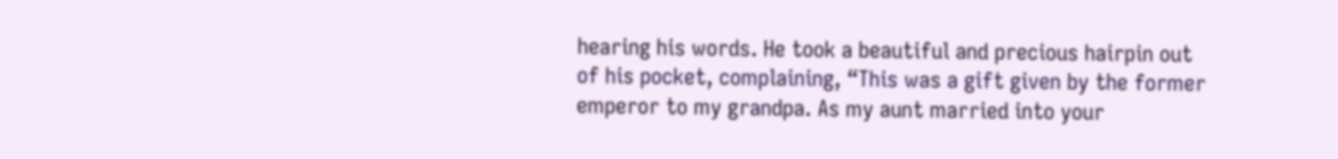hearing his words. He took a beautiful and precious hairpin out of his pocket, complaining, “This was a gift given by the former emperor to my grandpa. As my aunt married into your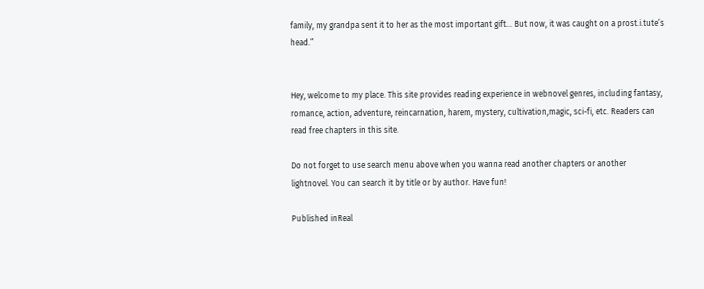family, my grandpa sent it to her as the most important gift… But now, it was caught on a prost.i.tute’s head.”


Hey, welcome to my place. This site provides reading experience in webnovel genres, including fantasy, romance, action, adventure, reincarnation, harem, mystery, cultivation,magic, sci-fi, etc. Readers can read free chapters in this site.

Do not forget to use search menu above when you wanna read another chapters or another lightnovel. You can search it by title or by author. Have fun!

Published inReal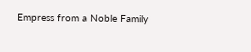Empress from a Noble Family